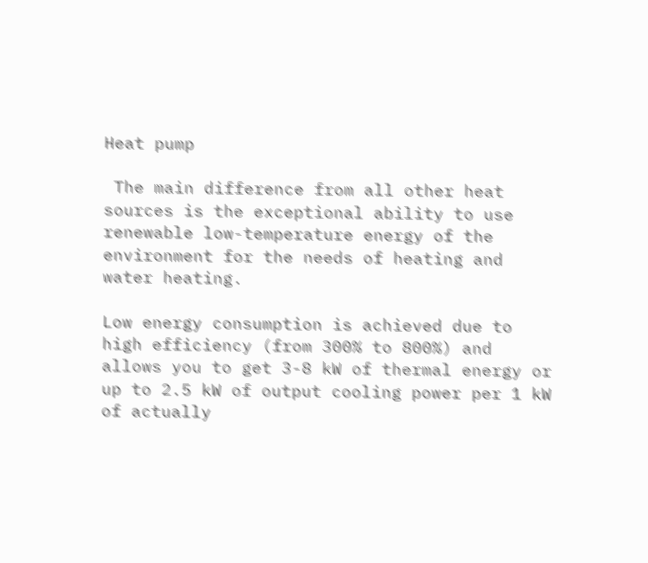Heat pump

 The main difference from all other heat sources is the exceptional ability to use renewable low-temperature energy of the environment for the needs of heating and water heating.

Low energy consumption is achieved due to high efficiency (from 300% to 800%) and allows you to get 3-8 kW of thermal energy or up to 2.5 kW of output cooling power per 1 kW of actually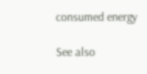consumed energy

See also